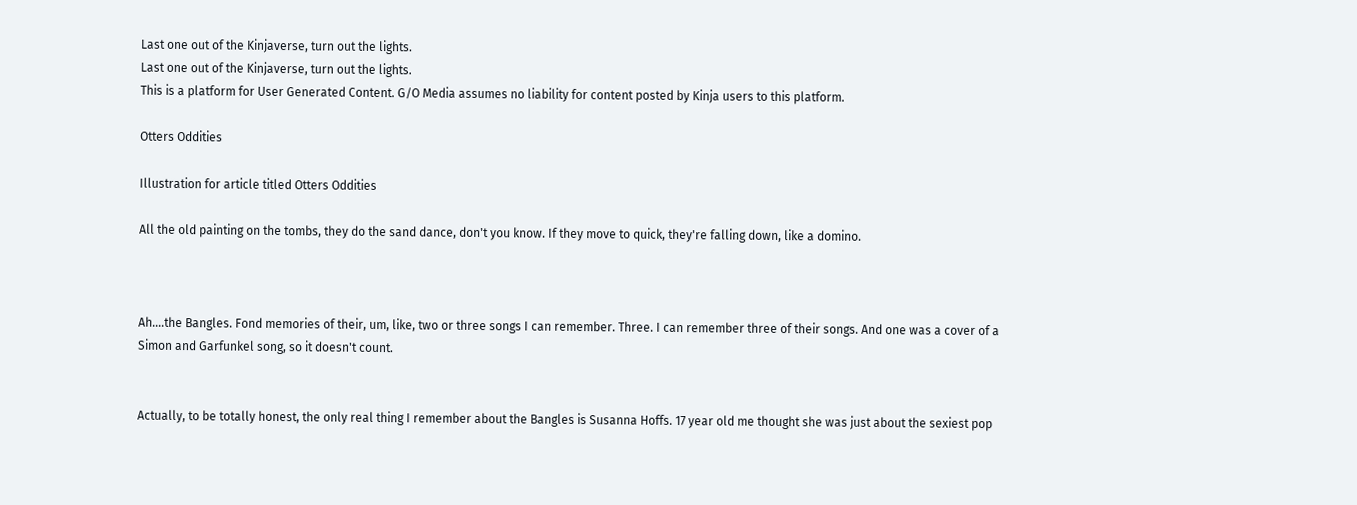Last one out of the Kinjaverse, turn out the lights.
Last one out of the Kinjaverse, turn out the lights.
This is a platform for User Generated Content. G/O Media assumes no liability for content posted by Kinja users to this platform.

Otters Oddities

Illustration for article titled Otters Oddities

All the old painting on the tombs, they do the sand dance, don't you know. If they move to quick, they're falling down, like a domino.



Ah....the Bangles. Fond memories of their, um, like, two or three songs I can remember. Three. I can remember three of their songs. And one was a cover of a Simon and Garfunkel song, so it doesn't count.


Actually, to be totally honest, the only real thing I remember about the Bangles is Susanna Hoffs. 17 year old me thought she was just about the sexiest pop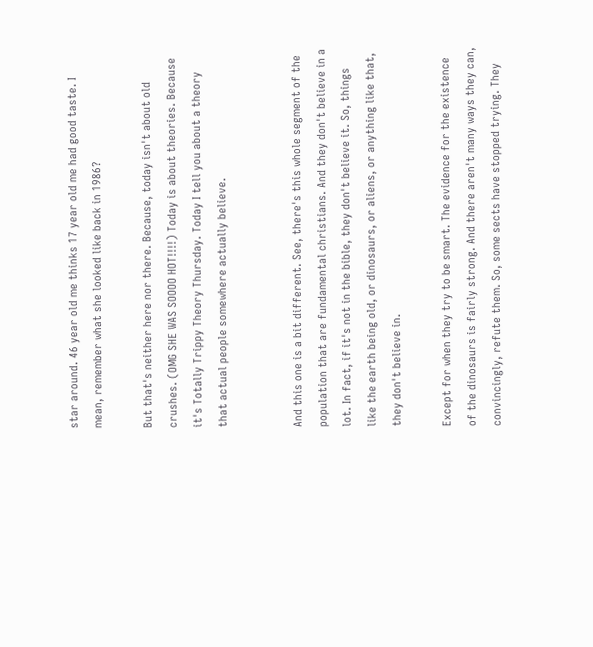star around. 46 year old me thinks 17 year old me had good taste. I mean, remember what she looked like back in 1986?

But that's neither here nor there. Because, today isn't about old crushes. (OMG SHE WAS SOOOO HOT!!!!) Today is about theories. Because it's Totally Trippy Theory Thursday. Today I tell you about a theory that actual people somewhere actually believe.


And this one is a bit different. See, there's this whole segment of the population that are fundamental christians. And they don't believe in a lot. In fact, if it's not in the bible, they don't believe it. So, things like the earth being old, or dinosaurs, or aliens, or anything like that, they don't believe in.

Except for when they try to be smart. The evidence for the existence of the dinosaurs is fairly strong. And there aren't many ways they can, convincingly, refute them. So, some sects have stopped trying. They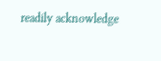readily acknowledge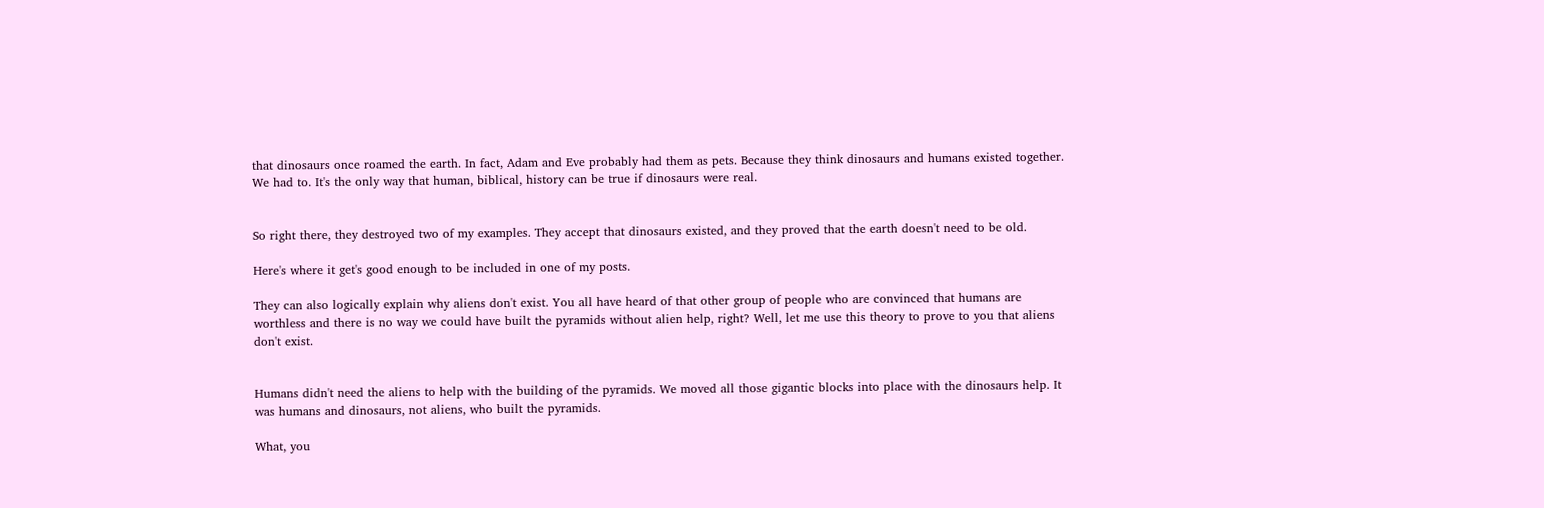that dinosaurs once roamed the earth. In fact, Adam and Eve probably had them as pets. Because they think dinosaurs and humans existed together. We had to. It's the only way that human, biblical, history can be true if dinosaurs were real.


So right there, they destroyed two of my examples. They accept that dinosaurs existed, and they proved that the earth doesn't need to be old.

Here's where it get's good enough to be included in one of my posts.

They can also logically explain why aliens don't exist. You all have heard of that other group of people who are convinced that humans are worthless and there is no way we could have built the pyramids without alien help, right? Well, let me use this theory to prove to you that aliens don't exist.


Humans didn't need the aliens to help with the building of the pyramids. We moved all those gigantic blocks into place with the dinosaurs help. It was humans and dinosaurs, not aliens, who built the pyramids.

What, you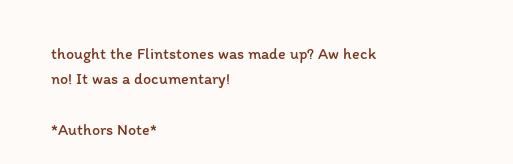thought the Flintstones was made up? Aw heck no! It was a documentary!

*Authors Note*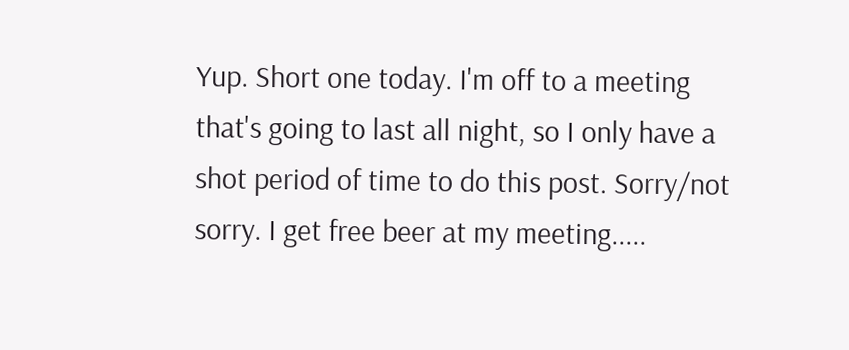Yup. Short one today. I'm off to a meeting that's going to last all night, so I only have a shot period of time to do this post. Sorry/not sorry. I get free beer at my meeting.....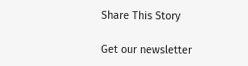Share This Story

Get our newsletter